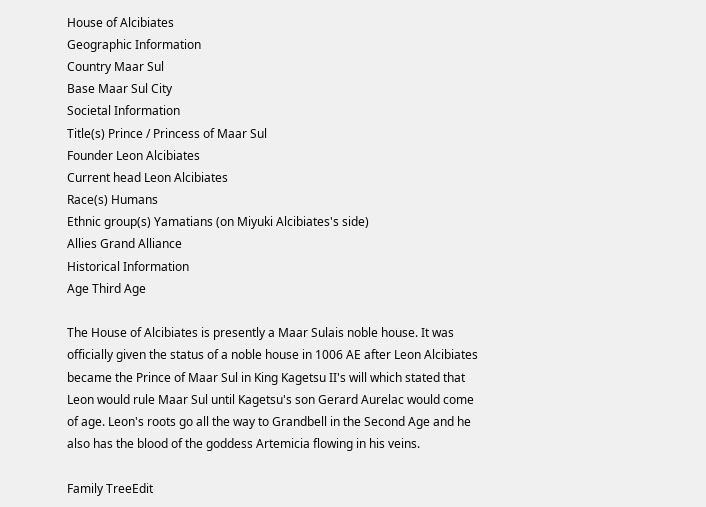House of Alcibiates
Geographic Information
Country Maar Sul
Base Maar Sul City
Societal Information
Title(s) Prince / Princess of Maar Sul
Founder Leon Alcibiates
Current head Leon Alcibiates
Race(s) Humans
Ethnic group(s) Yamatians (on Miyuki Alcibiates's side)
Allies Grand Alliance
Historical Information
Age Third Age

The House of Alcibiates is presently a Maar Sulais noble house. It was officially given the status of a noble house in 1006 AE after Leon Alcibiates became the Prince of Maar Sul in King Kagetsu II's will which stated that Leon would rule Maar Sul until Kagetsu's son Gerard Aurelac would come of age. Leon's roots go all the way to Grandbell in the Second Age and he also has the blood of the goddess Artemicia flowing in his veins.

Family TreeEdit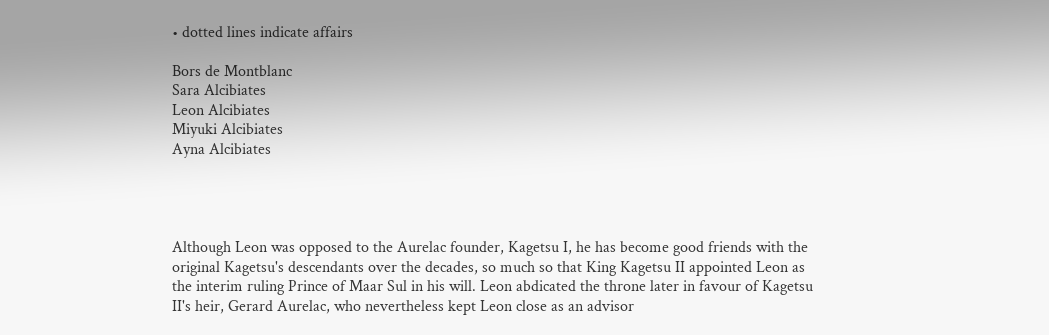• dotted lines indicate affairs

Bors de Montblanc
Sara Alcibiates
Leon Alcibiates
Miyuki Alcibiates
Ayna Alcibiates




Although Leon was opposed to the Aurelac founder, Kagetsu I, he has become good friends with the original Kagetsu's descendants over the decades, so much so that King Kagetsu II appointed Leon as the interim ruling Prince of Maar Sul in his will. Leon abdicated the throne later in favour of Kagetsu II's heir, Gerard Aurelac, who nevertheless kept Leon close as an advisor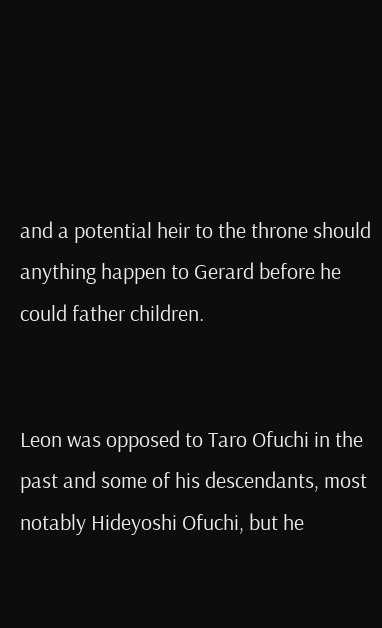and a potential heir to the throne should anything happen to Gerard before he could father children.


Leon was opposed to Taro Ofuchi in the past and some of his descendants, most notably Hideyoshi Ofuchi, but he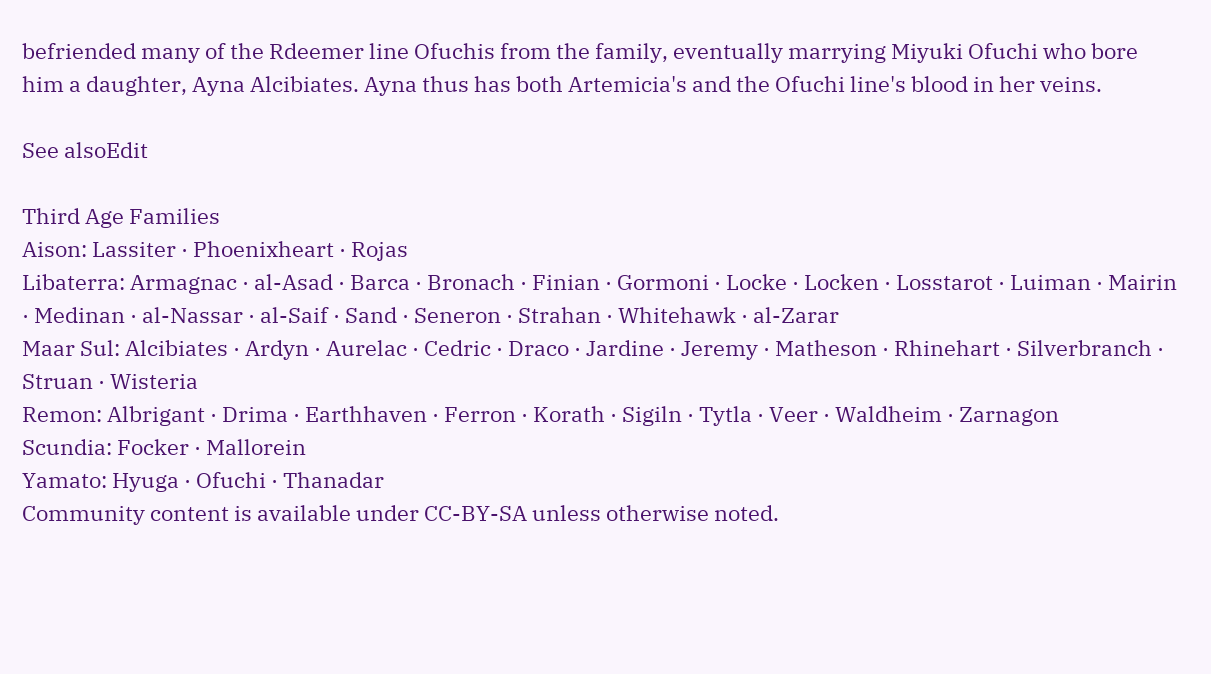befriended many of the Rdeemer line Ofuchis from the family, eventually marrying Miyuki Ofuchi who bore him a daughter, Ayna Alcibiates. Ayna thus has both Artemicia's and the Ofuchi line's blood in her veins.

See alsoEdit

Third Age Families
Aison: Lassiter · Phoenixheart · Rojas
Libaterra: Armagnac · al-Asad · Barca · Bronach · Finian · Gormoni · Locke · Locken · Losstarot · Luiman · Mairin · Medinan · al-Nassar · al-Saif · Sand · Seneron · Strahan · Whitehawk · al-Zarar
Maar Sul: Alcibiates · Ardyn · Aurelac · Cedric · Draco · Jardine · Jeremy · Matheson · Rhinehart · Silverbranch · Struan · Wisteria
Remon: Albrigant · Drima · Earthhaven · Ferron · Korath · Sigiln · Tytla · Veer · Waldheim · Zarnagon
Scundia: Focker · Mallorein
Yamato: Hyuga · Ofuchi · Thanadar
Community content is available under CC-BY-SA unless otherwise noted.